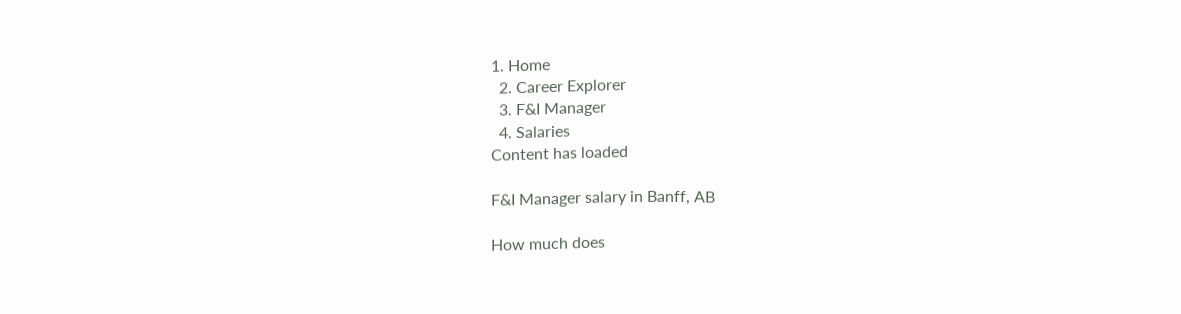1. Home
  2. Career Explorer
  3. F&I Manager
  4. Salaries
Content has loaded

F&I Manager salary in Banff, AB

How much does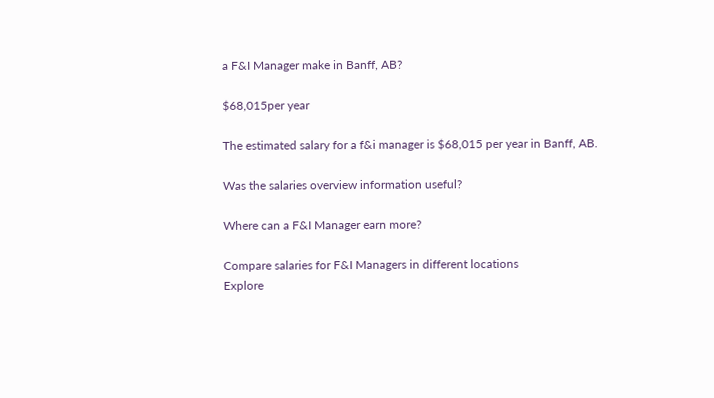a F&I Manager make in Banff, AB?

$68,015per year

The estimated salary for a f&i manager is $68,015 per year in Banff, AB.

Was the salaries overview information useful?

Where can a F&I Manager earn more?

Compare salaries for F&I Managers in different locations
Explore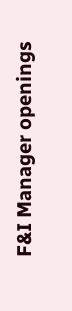F&I Manager openings